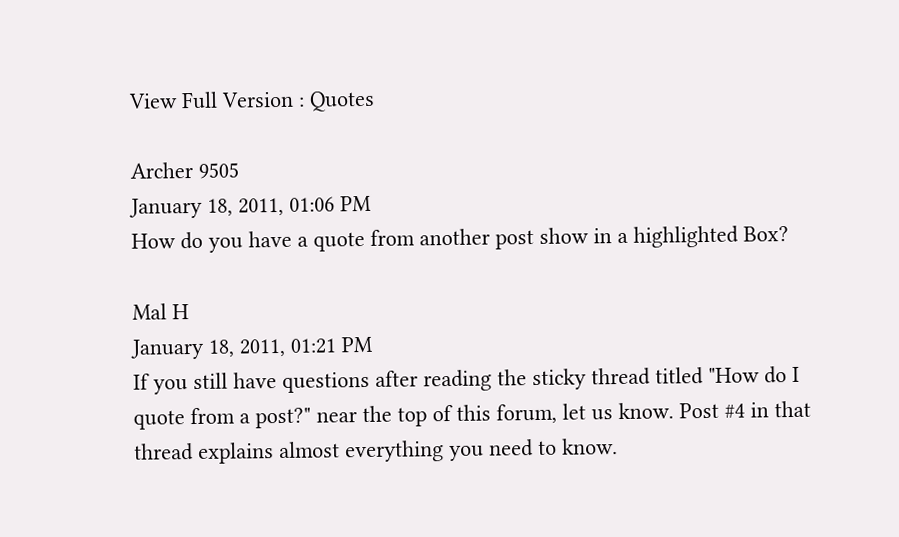View Full Version : Quotes

Archer 9505
January 18, 2011, 01:06 PM
How do you have a quote from another post show in a highlighted Box?

Mal H
January 18, 2011, 01:21 PM
If you still have questions after reading the sticky thread titled "How do I quote from a post?" near the top of this forum, let us know. Post #4 in that thread explains almost everything you need to know.